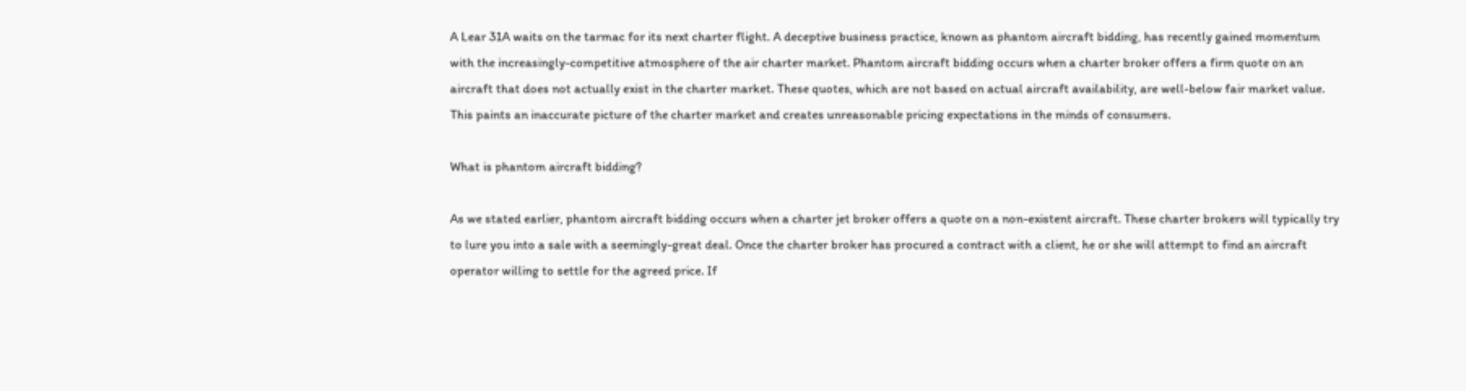A Lear 31A waits on the tarmac for its next charter flight. A deceptive business practice, known as phantom aircraft bidding, has recently gained momentum with the increasingly-competitive atmosphere of the air charter market. Phantom aircraft bidding occurs when a charter broker offers a firm quote on an aircraft that does not actually exist in the charter market. These quotes, which are not based on actual aircraft availability, are well-below fair market value. This paints an inaccurate picture of the charter market and creates unreasonable pricing expectations in the minds of consumers.

What is phantom aircraft bidding?

As we stated earlier, phantom aircraft bidding occurs when a charter jet broker offers a quote on a non-existent aircraft. These charter brokers will typically try to lure you into a sale with a seemingly-great deal. Once the charter broker has procured a contract with a client, he or she will attempt to find an aircraft operator willing to settle for the agreed price. If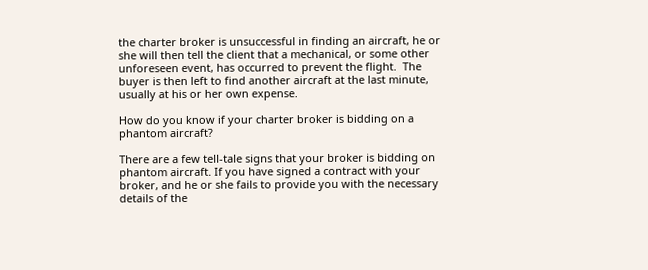the charter broker is unsuccessful in finding an aircraft, he or she will then tell the client that a mechanical, or some other unforeseen event, has occurred to prevent the flight.  The buyer is then left to find another aircraft at the last minute, usually at his or her own expense.

How do you know if your charter broker is bidding on a phantom aircraft?

There are a few tell-tale signs that your broker is bidding on phantom aircraft. If you have signed a contract with your broker, and he or she fails to provide you with the necessary details of the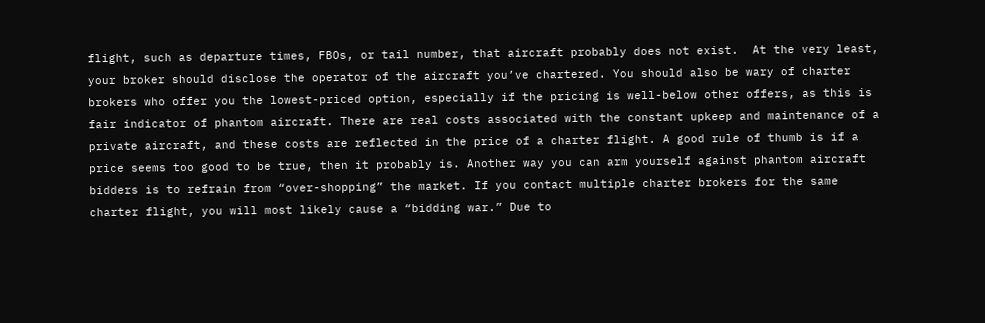flight, such as departure times, FBOs, or tail number, that aircraft probably does not exist.  At the very least, your broker should disclose the operator of the aircraft you’ve chartered. You should also be wary of charter brokers who offer you the lowest-priced option, especially if the pricing is well-below other offers, as this is fair indicator of phantom aircraft. There are real costs associated with the constant upkeep and maintenance of a private aircraft, and these costs are reflected in the price of a charter flight. A good rule of thumb is if a price seems too good to be true, then it probably is. Another way you can arm yourself against phantom aircraft bidders is to refrain from “over-shopping” the market. If you contact multiple charter brokers for the same charter flight, you will most likely cause a “bidding war.” Due to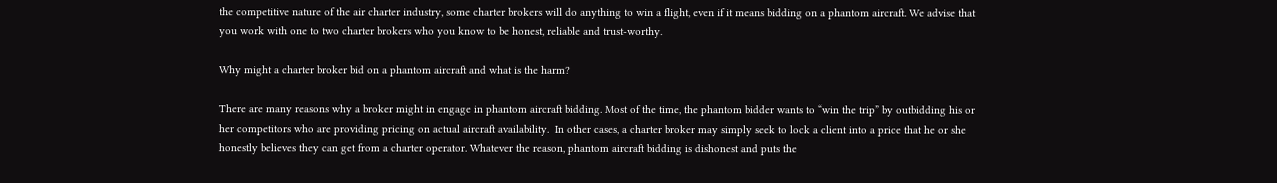the competitive nature of the air charter industry, some charter brokers will do anything to win a flight, even if it means bidding on a phantom aircraft. We advise that you work with one to two charter brokers who you know to be honest, reliable and trust-worthy.

Why might a charter broker bid on a phantom aircraft and what is the harm?

There are many reasons why a broker might in engage in phantom aircraft bidding. Most of the time, the phantom bidder wants to “win the trip” by outbidding his or her competitors who are providing pricing on actual aircraft availability.  In other cases, a charter broker may simply seek to lock a client into a price that he or she honestly believes they can get from a charter operator. Whatever the reason, phantom aircraft bidding is dishonest and puts the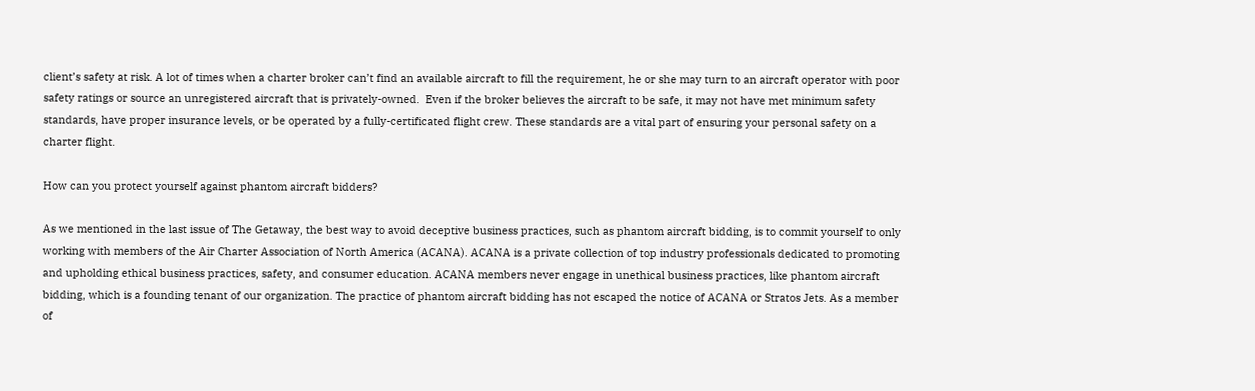client’s safety at risk. A lot of times when a charter broker can’t find an available aircraft to fill the requirement, he or she may turn to an aircraft operator with poor safety ratings or source an unregistered aircraft that is privately-owned.  Even if the broker believes the aircraft to be safe, it may not have met minimum safety standards, have proper insurance levels, or be operated by a fully-certificated flight crew. These standards are a vital part of ensuring your personal safety on a charter flight.

How can you protect yourself against phantom aircraft bidders?

As we mentioned in the last issue of The Getaway, the best way to avoid deceptive business practices, such as phantom aircraft bidding, is to commit yourself to only working with members of the Air Charter Association of North America (ACANA). ACANA is a private collection of top industry professionals dedicated to promoting and upholding ethical business practices, safety, and consumer education. ACANA members never engage in unethical business practices, like phantom aircraft bidding, which is a founding tenant of our organization. The practice of phantom aircraft bidding has not escaped the notice of ACANA or Stratos Jets. As a member of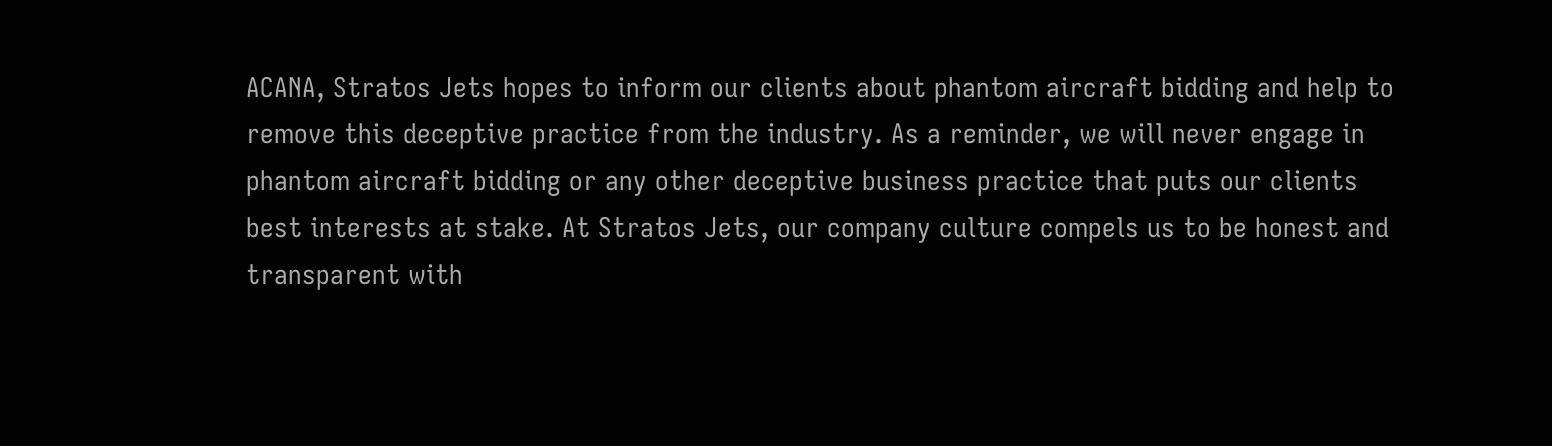ACANA, Stratos Jets hopes to inform our clients about phantom aircraft bidding and help to remove this deceptive practice from the industry. As a reminder, we will never engage in phantom aircraft bidding or any other deceptive business practice that puts our clients best interests at stake. At Stratos Jets, our company culture compels us to be honest and transparent with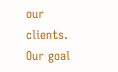our clients. Our goal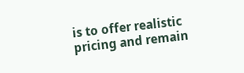is to offer realistic pricing and remain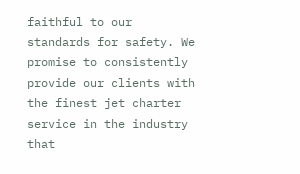faithful to our standards for safety. We promise to consistently provide our clients with the finest jet charter service in the industry that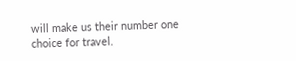will make us their number one choice for travel.